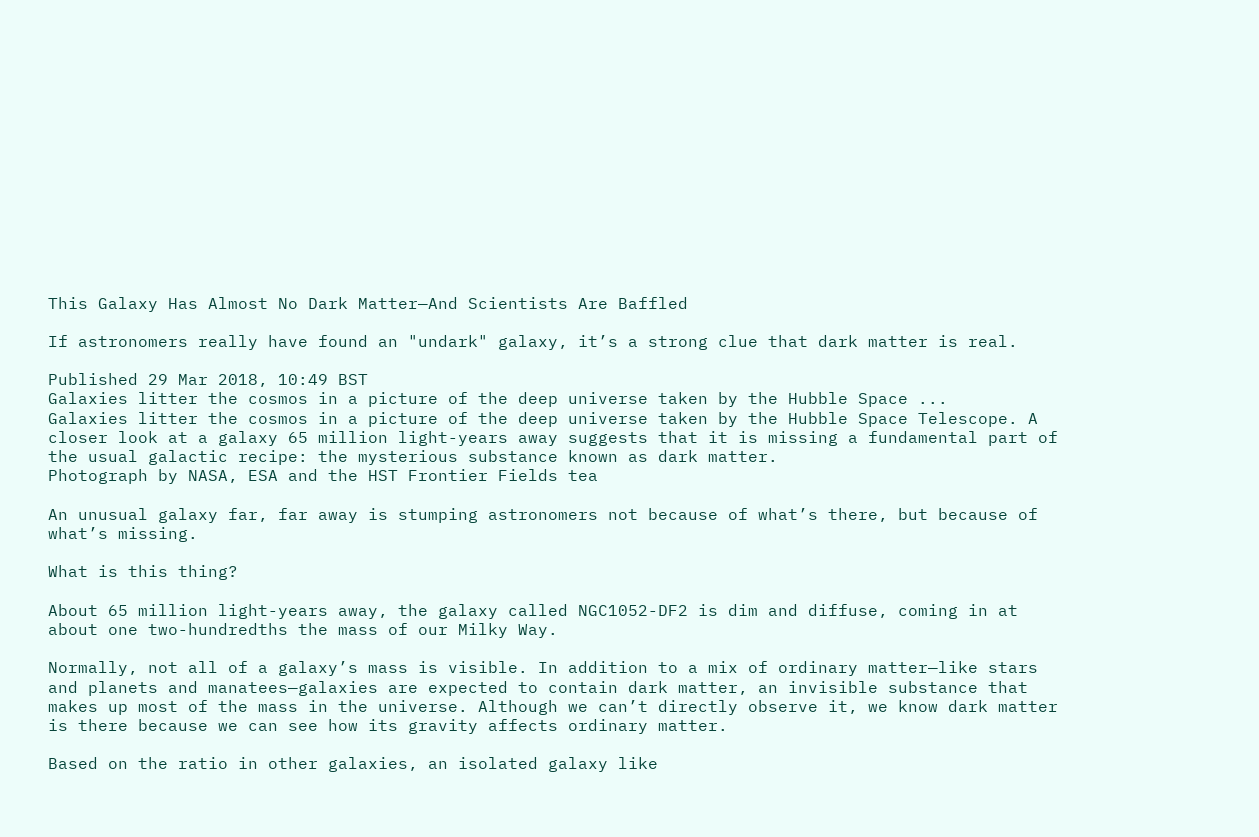This Galaxy Has Almost No Dark Matter—And Scientists Are Baffled

If astronomers really have found an "undark" galaxy, it’s a strong clue that dark matter is real.

Published 29 Mar 2018, 10:49 BST
Galaxies litter the cosmos in a picture of the deep universe taken by the Hubble Space ...
Galaxies litter the cosmos in a picture of the deep universe taken by the Hubble Space Telescope. A closer look at a galaxy 65 million light-years away suggests that it is missing a fundamental part of the usual galactic recipe: the mysterious substance known as dark matter.
Photograph by NASA, ESA and the HST Frontier Fields tea

An unusual galaxy far, far away is stumping astronomers not because of what’s there, but because of what’s missing.

What is this thing?

About 65 million light-years away, the galaxy called NGC1052-DF2 is dim and diffuse, coming in at about one two-hundredths the mass of our Milky Way.

Normally, not all of a galaxy’s mass is visible. In addition to a mix of ordinary matter—like stars and planets and manatees—galaxies are expected to contain dark matter, an invisible substance that makes up most of the mass in the universe. Although we can’t directly observe it, we know dark matter is there because we can see how its gravity affects ordinary matter.

Based on the ratio in other galaxies, an isolated galaxy like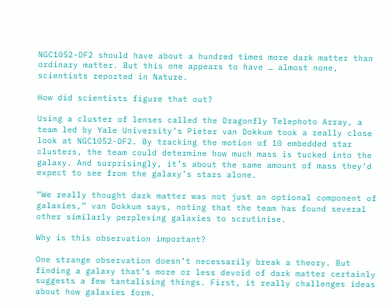NGC1052-DF2 should have about a hundred times more dark matter than ordinary matter. But this one appears to have … almost none, scientists reported in Nature.

How did scientists figure that out?

Using a cluster of lenses called the Dragonfly Telephoto Array, a team led by Yale University’s Pieter van Dokkum took a really close look at NGC1052-DF2. By tracking the motion of 10 embedded star clusters, the team could determine how much mass is tucked into the galaxy. And surprisingly, it’s about the same amount of mass they’d expect to see from the galaxy’s stars alone.

“We really thought dark matter was not just an optional component of galaxies,” van Dokkum says, noting that the team has found several other similarly perplexing galaxies to scrutinise.

Why is this observation important?

One strange observation doesn’t necessarily break a theory. But finding a galaxy that’s more or less devoid of dark matter certainly suggests a few tantalising things. First, it really challenges ideas about how galaxies form.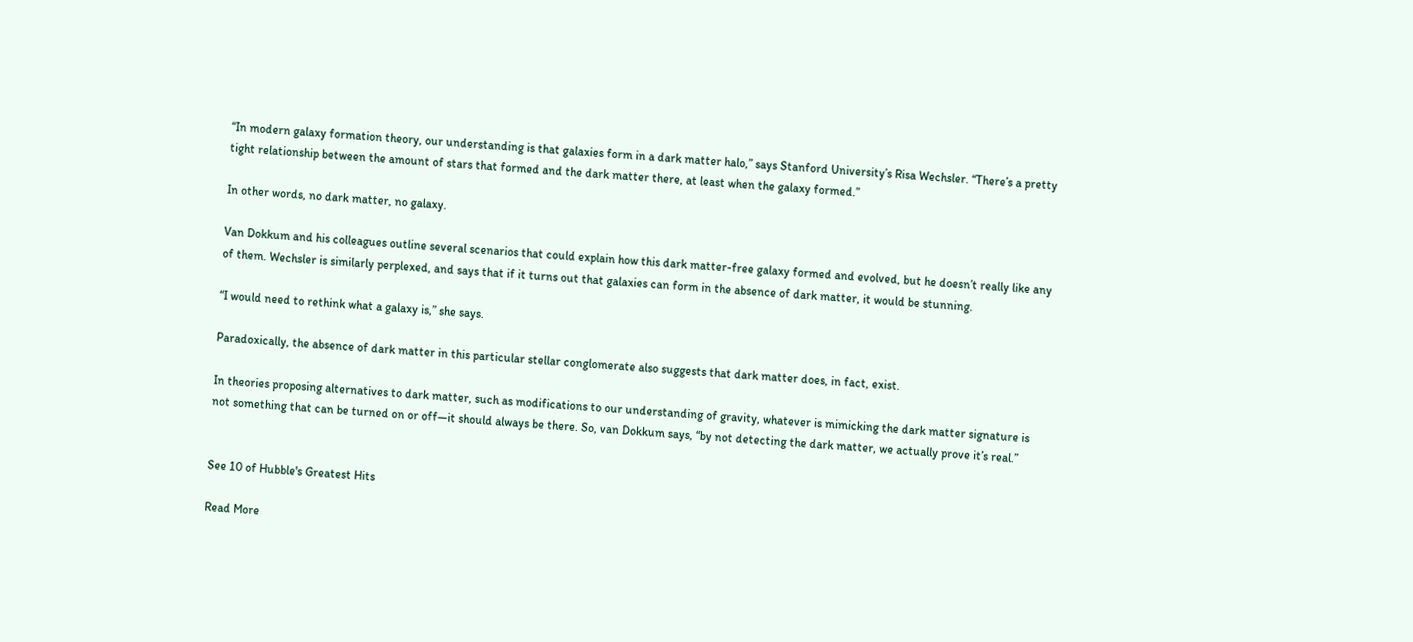“In modern galaxy formation theory, our understanding is that galaxies form in a dark matter halo,” says Stanford University’s Risa Wechsler. “There’s a pretty tight relationship between the amount of stars that formed and the dark matter there, at least when the galaxy formed.”

In other words, no dark matter, no galaxy.

Van Dokkum and his colleagues outline several scenarios that could explain how this dark matter-free galaxy formed and evolved, but he doesn’t really like any of them. Wechsler is similarly perplexed, and says that if it turns out that galaxies can form in the absence of dark matter, it would be stunning.

“I would need to rethink what a galaxy is,” she says.

Paradoxically, the absence of dark matter in this particular stellar conglomerate also suggests that dark matter does, in fact, exist.

In theories proposing alternatives to dark matter, such as modifications to our understanding of gravity, whatever is mimicking the dark matter signature is not something that can be turned on or off—it should always be there. So, van Dokkum says, “by not detecting the dark matter, we actually prove it’s real.”


See 10 of Hubble's Greatest Hits

Read More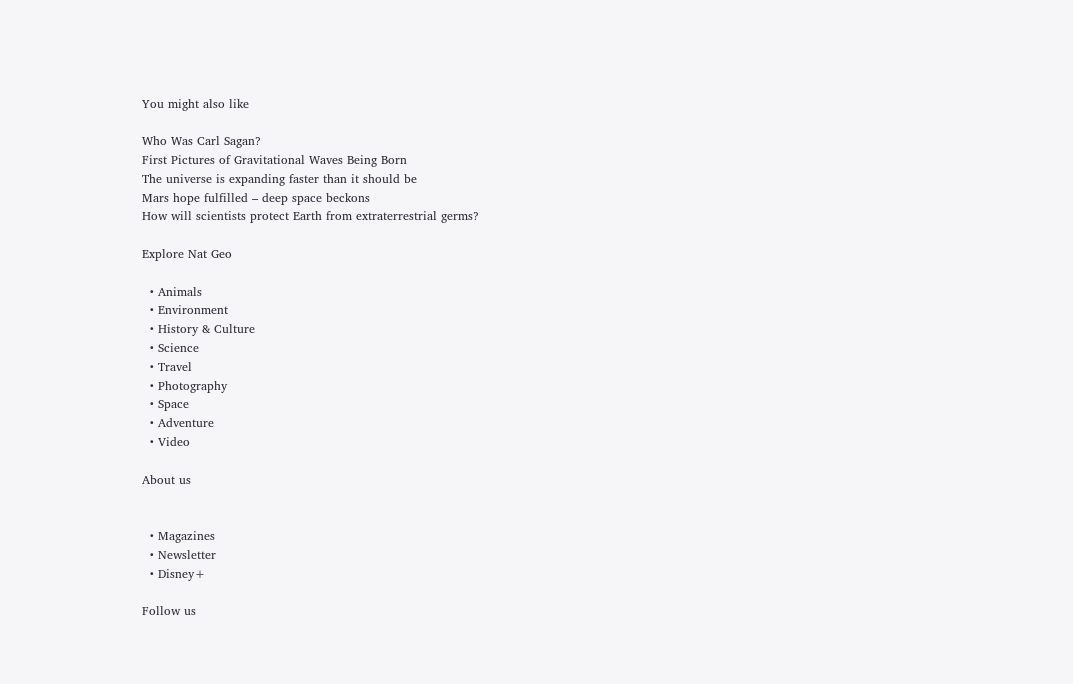You might also like

Who Was Carl Sagan?
First Pictures of Gravitational Waves Being Born
The universe is expanding faster than it should be
Mars hope fulfilled – deep space beckons
How will scientists protect Earth from extraterrestrial germs?

Explore Nat Geo

  • Animals
  • Environment
  • History & Culture
  • Science
  • Travel
  • Photography
  • Space
  • Adventure
  • Video

About us


  • Magazines
  • Newsletter
  • Disney+

Follow us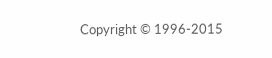Copyright © 1996-2015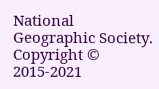National Geographic Society. Copyright © 2015-2021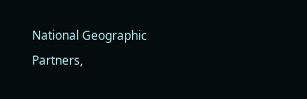National Geographic Partners,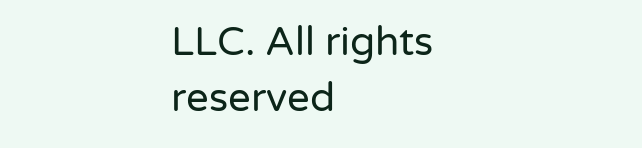LLC. All rights reserved